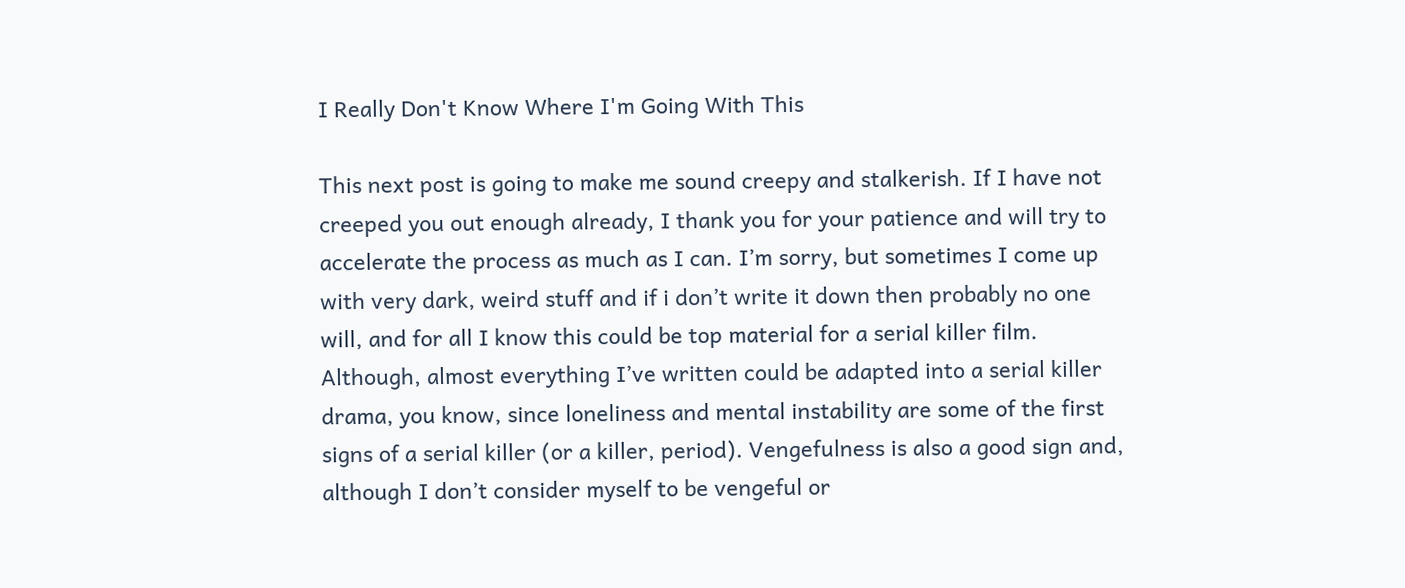I Really Don't Know Where I'm Going With This

This next post is going to make me sound creepy and stalkerish. If I have not creeped you out enough already, I thank you for your patience and will try to accelerate the process as much as I can. I’m sorry, but sometimes I come up with very dark, weird stuff and if i don’t write it down then probably no one will, and for all I know this could be top material for a serial killer film. Although, almost everything I’ve written could be adapted into a serial killer drama, you know, since loneliness and mental instability are some of the first signs of a serial killer (or a killer, period). Vengefulness is also a good sign and, although I don’t consider myself to be vengeful or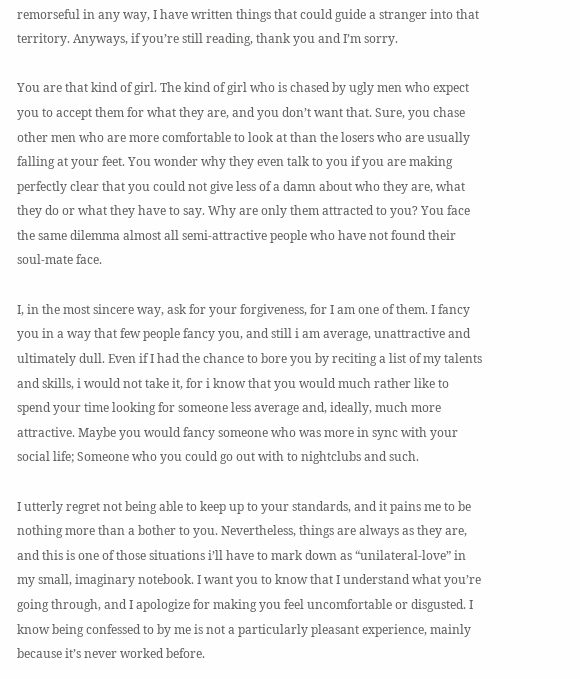remorseful in any way, I have written things that could guide a stranger into that territory. Anyways, if you’re still reading, thank you and I’m sorry.

You are that kind of girl. The kind of girl who is chased by ugly men who expect you to accept them for what they are, and you don’t want that. Sure, you chase other men who are more comfortable to look at than the losers who are usually falling at your feet. You wonder why they even talk to you if you are making perfectly clear that you could not give less of a damn about who they are, what they do or what they have to say. Why are only them attracted to you? You face the same dilemma almost all semi-attractive people who have not found their soul-mate face.

I, in the most sincere way, ask for your forgiveness, for I am one of them. I fancy you in a way that few people fancy you, and still i am average, unattractive and ultimately dull. Even if I had the chance to bore you by reciting a list of my talents and skills, i would not take it, for i know that you would much rather like to spend your time looking for someone less average and, ideally, much more attractive. Maybe you would fancy someone who was more in sync with your social life; Someone who you could go out with to nightclubs and such.

I utterly regret not being able to keep up to your standards, and it pains me to be nothing more than a bother to you. Nevertheless, things are always as they are, and this is one of those situations i’ll have to mark down as “unilateral-love” in my small, imaginary notebook. I want you to know that I understand what you’re going through, and I apologize for making you feel uncomfortable or disgusted. I know being confessed to by me is not a particularly pleasant experience, mainly because it’s never worked before.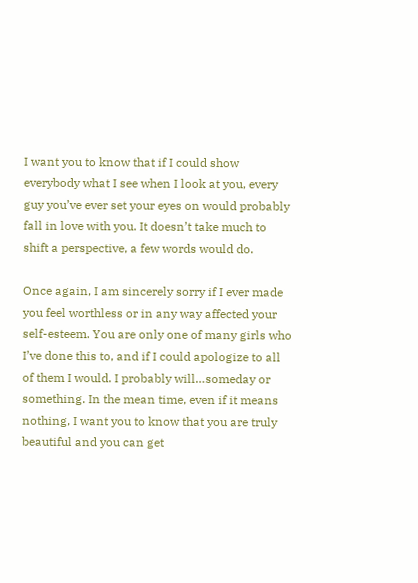I want you to know that if I could show everybody what I see when I look at you, every guy you’ve ever set your eyes on would probably fall in love with you. It doesn’t take much to shift a perspective, a few words would do.

Once again, I am sincerely sorry if I ever made you feel worthless or in any way affected your self-esteem. You are only one of many girls who I’ve done this to, and if I could apologize to all of them I would. I probably will…someday or something. In the mean time, even if it means nothing, I want you to know that you are truly beautiful and you can get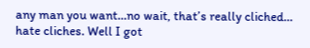any man you want…no wait, that’s really cliched… hate cliches. Well I got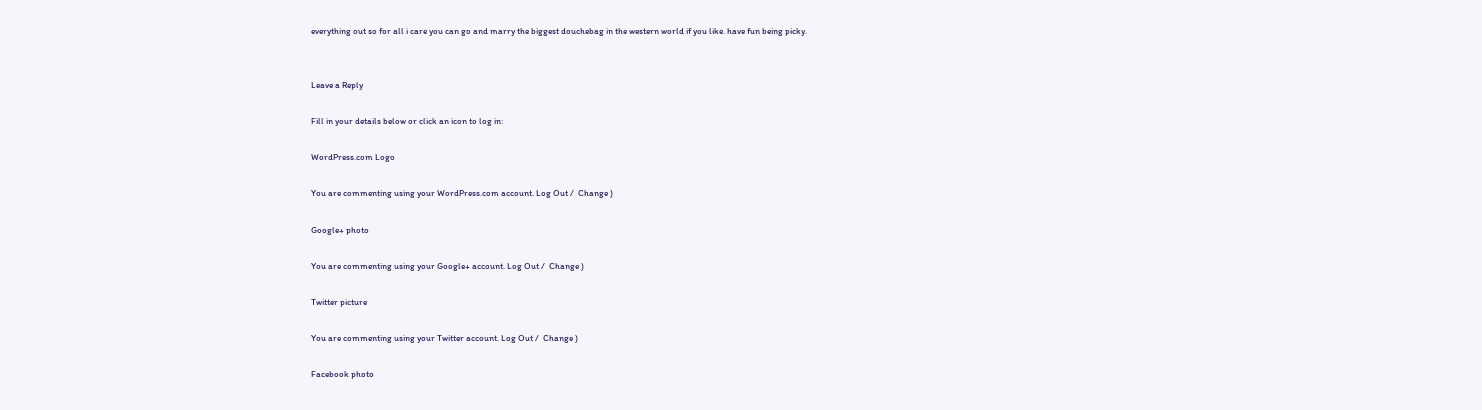everything out so for all i care you can go and marry the biggest douchebag in the western world if you like. have fun being picky.


Leave a Reply

Fill in your details below or click an icon to log in:

WordPress.com Logo

You are commenting using your WordPress.com account. Log Out /  Change )

Google+ photo

You are commenting using your Google+ account. Log Out /  Change )

Twitter picture

You are commenting using your Twitter account. Log Out /  Change )

Facebook photo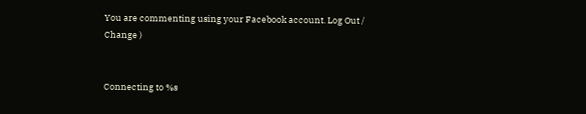You are commenting using your Facebook account. Log Out /  Change )


Connecting to %s